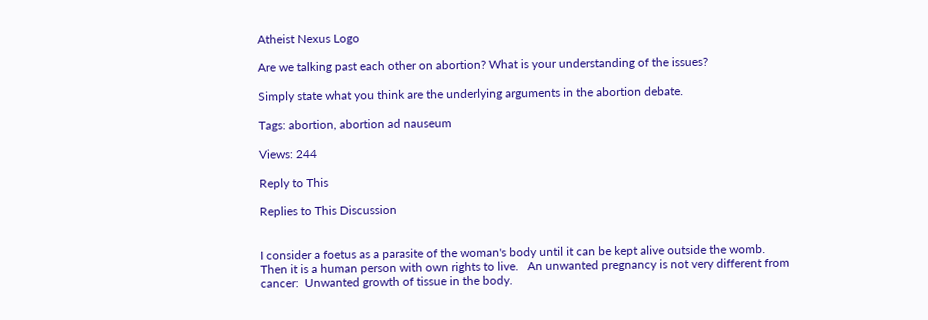Atheist Nexus Logo

Are we talking past each other on abortion? What is your understanding of the issues?

Simply state what you think are the underlying arguments in the abortion debate.

Tags: abortion, abortion ad nauseum

Views: 244

Reply to This

Replies to This Discussion


I consider a foetus as a parasite of the woman's body until it can be kept alive outside the womb.   Then it is a human person with own rights to live.   An unwanted pregnancy is not very different from cancer:  Unwanted growth of tissue in the body.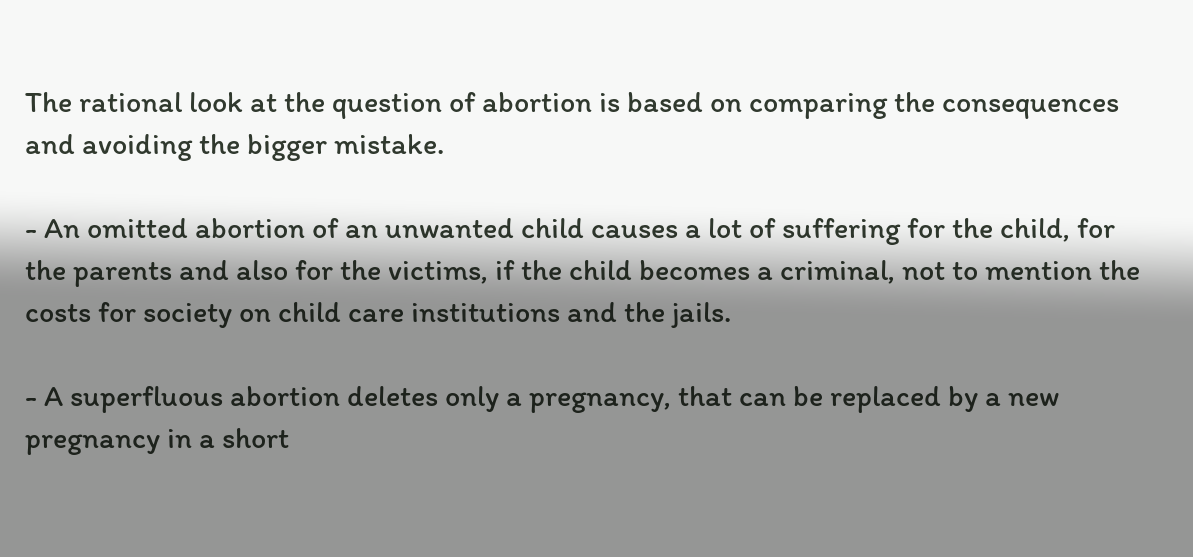The rational look at the question of abortion is based on comparing the consequences and avoiding the bigger mistake.

- An omitted abortion of an unwanted child causes a lot of suffering for the child, for the parents and also for the victims, if the child becomes a criminal, not to mention the costs for society on child care institutions and the jails.

- A superfluous abortion deletes only a pregnancy, that can be replaced by a new pregnancy in a short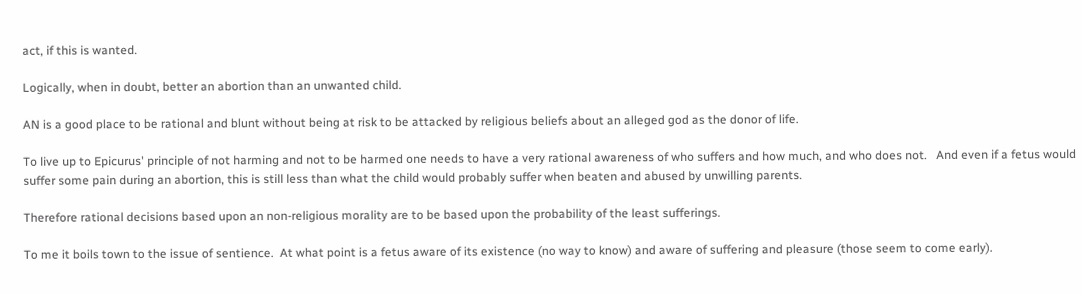act, if this is wanted.

Logically, when in doubt, better an abortion than an unwanted child.

AN is a good place to be rational and blunt without being at risk to be attacked by religious beliefs about an alleged god as the donor of life.

To live up to Epicurus' principle of not harming and not to be harmed one needs to have a very rational awareness of who suffers and how much, and who does not.   And even if a fetus would suffer some pain during an abortion, this is still less than what the child would probably suffer when beaten and abused by unwilling parents.

Therefore rational decisions based upon an non-religious morality are to be based upon the probability of the least sufferings.

To me it boils town to the issue of sentience.  At what point is a fetus aware of its existence (no way to know) and aware of suffering and pleasure (those seem to come early).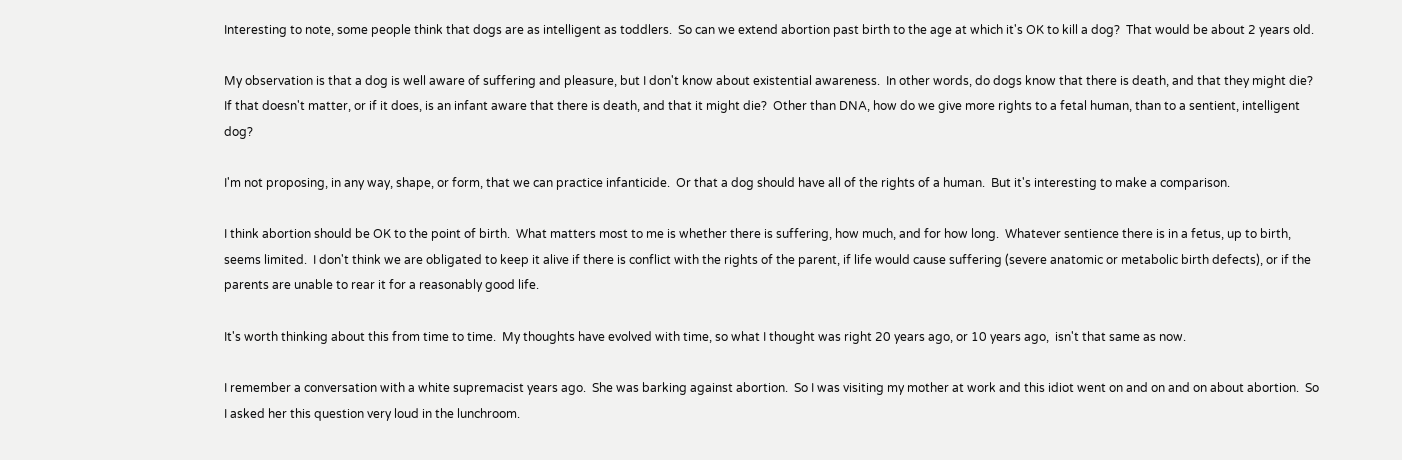Interesting to note, some people think that dogs are as intelligent as toddlers.  So can we extend abortion past birth to the age at which it's OK to kill a dog?  That would be about 2 years old.

My observation is that a dog is well aware of suffering and pleasure, but I don't know about existential awareness.  In other words, do dogs know that there is death, and that they might die?  If that doesn't matter, or if it does, is an infant aware that there is death, and that it might die?  Other than DNA, how do we give more rights to a fetal human, than to a sentient, intelligent dog?

I'm not proposing, in any way, shape, or form, that we can practice infanticide.  Or that a dog should have all of the rights of a human.  But it's interesting to make a comparison.

I think abortion should be OK to the point of birth.  What matters most to me is whether there is suffering, how much, and for how long.  Whatever sentience there is in a fetus, up to birth, seems limited.  I don't think we are obligated to keep it alive if there is conflict with the rights of the parent, if life would cause suffering (severe anatomic or metabolic birth defects), or if the parents are unable to rear it for a reasonably good life.

It's worth thinking about this from time to time.  My thoughts have evolved with time, so what I thought was right 20 years ago, or 10 years ago,  isn't that same as now.

I remember a conversation with a white supremacist years ago.  She was barking against abortion.  So I was visiting my mother at work and this idiot went on and on and on about abortion.  So I asked her this question very loud in the lunchroom.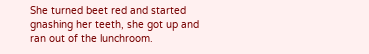She turned beet red and started gnashing her teeth, she got up and ran out of the lunchroom.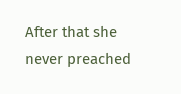After that she never preached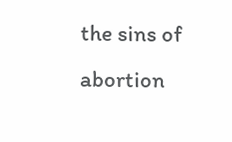the sins of abortion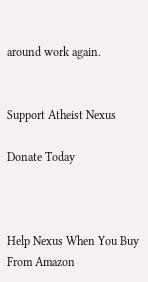around work again.


Support Atheist Nexus

Donate Today



Help Nexus When You Buy From Amazon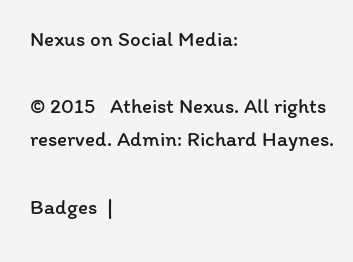Nexus on Social Media:

© 2015   Atheist Nexus. All rights reserved. Admin: Richard Haynes.

Badges  |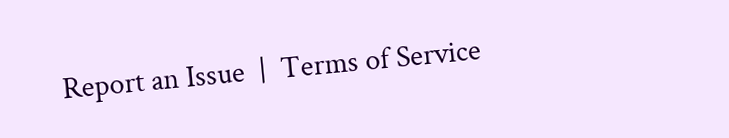Report an Issue  |  Terms of Service